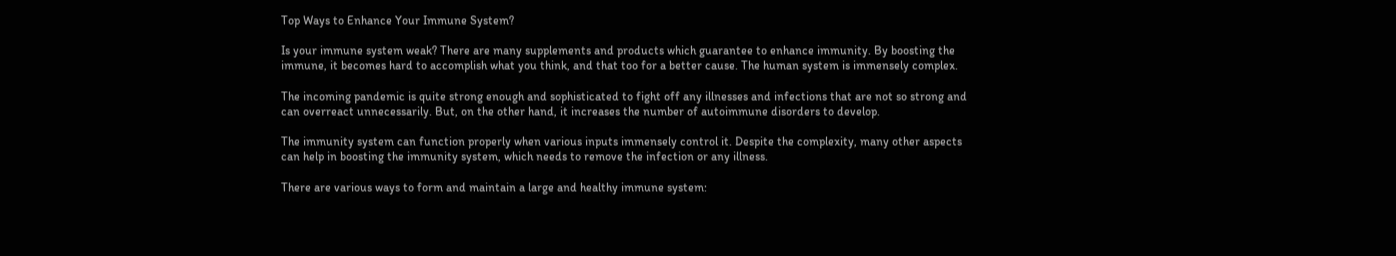Top Ways to Enhance Your Immune System?

Is your immune system weak? There are many supplements and products which guarantee to enhance immunity. By boosting the immune, it becomes hard to accomplish what you think, and that too for a better cause. The human system is immensely complex.

The incoming pandemic is quite strong enough and sophisticated to fight off any illnesses and infections that are not so strong and can overreact unnecessarily. But, on the other hand, it increases the number of autoimmune disorders to develop.

The immunity system can function properly when various inputs immensely control it. Despite the complexity, many other aspects can help in boosting the immunity system, which needs to remove the infection or any illness.

There are various ways to form and maintain a large and healthy immune system: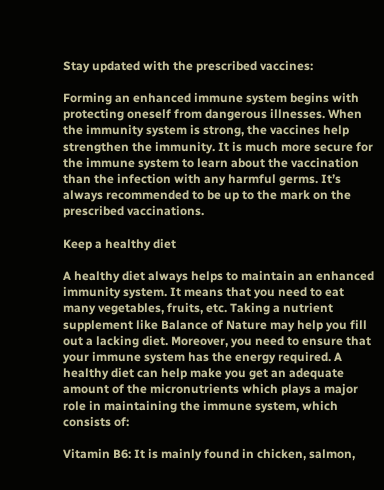Stay updated with the prescribed vaccines:

Forming an enhanced immune system begins with protecting oneself from dangerous illnesses. When the immunity system is strong, the vaccines help strengthen the immunity. It is much more secure for the immune system to learn about the vaccination than the infection with any harmful germs. It’s always recommended to be up to the mark on the prescribed vaccinations.

Keep a healthy diet

A healthy diet always helps to maintain an enhanced immunity system. It means that you need to eat many vegetables, fruits, etc. Taking a nutrient supplement like Balance of Nature may help you fill out a lacking diet. Moreover, you need to ensure that your immune system has the energy required. A healthy diet can help make you get an adequate amount of the micronutrients which plays a major role in maintaining the immune system, which consists of:

Vitamin B6: It is mainly found in chicken, salmon,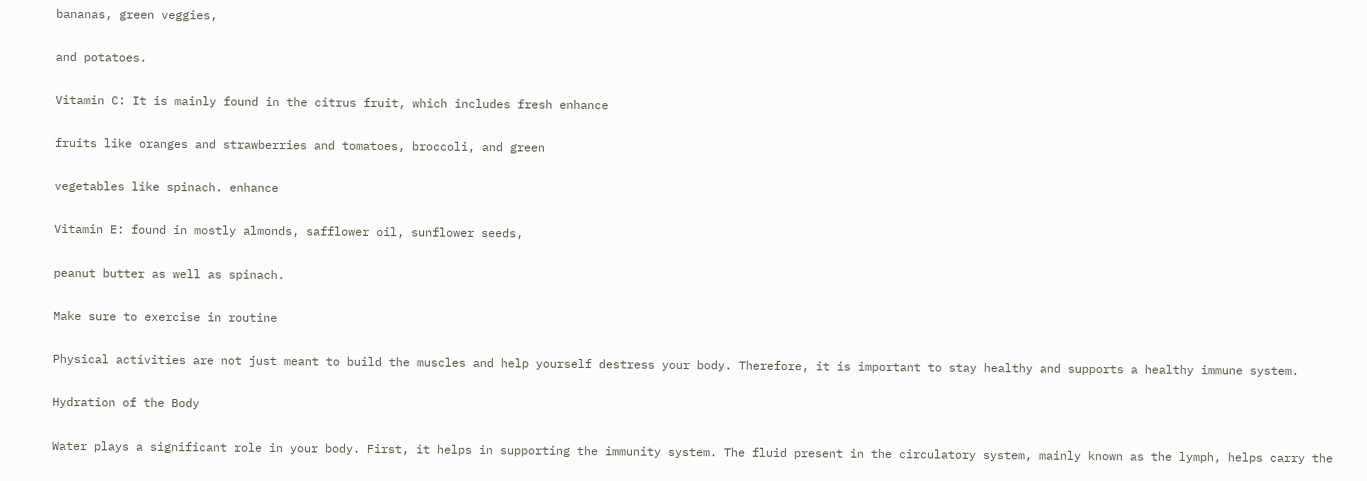bananas, green veggies,

and potatoes.

Vitamin C: It is mainly found in the citrus fruit, which includes fresh enhance

fruits like oranges and strawberries and tomatoes, broccoli, and green

vegetables like spinach. enhance

Vitamin E: found in mostly almonds, safflower oil, sunflower seeds,

peanut butter as well as spinach.

Make sure to exercise in routine

Physical activities are not just meant to build the muscles and help yourself destress your body. Therefore, it is important to stay healthy and supports a healthy immune system.

Hydration of the Body

Water plays a significant role in your body. First, it helps in supporting the immunity system. The fluid present in the circulatory system, mainly known as the lymph, helps carry the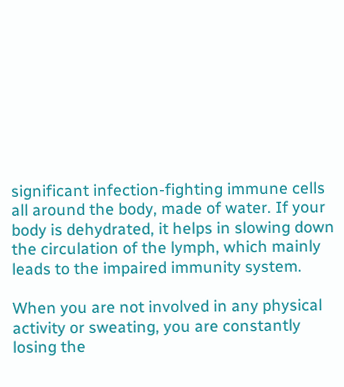significant infection-fighting immune cells all around the body, made of water. If your body is dehydrated, it helps in slowing down the circulation of the lymph, which mainly leads to the impaired immunity system.

When you are not involved in any physical activity or sweating, you are constantly losing the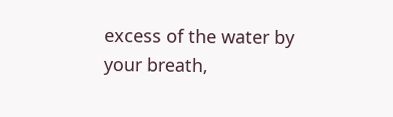excess of the water by your breath,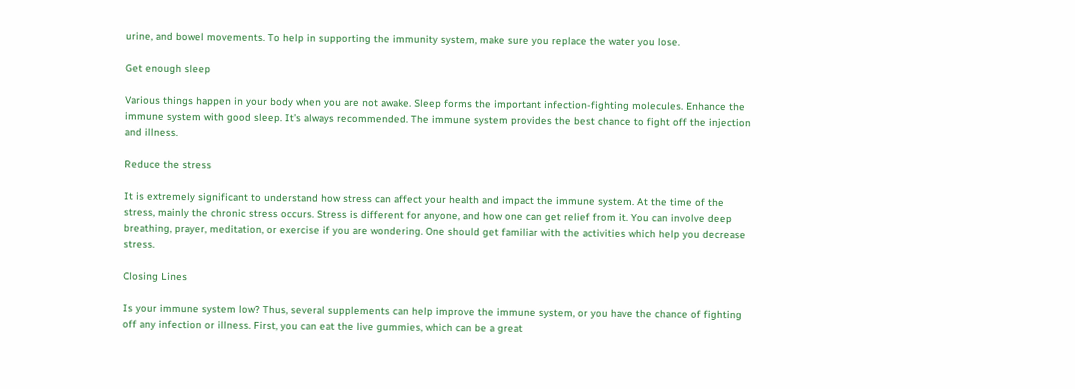urine, and bowel movements. To help in supporting the immunity system, make sure you replace the water you lose.

Get enough sleep

Various things happen in your body when you are not awake. Sleep forms the important infection-fighting molecules. Enhance the immune system with good sleep. It’s always recommended. The immune system provides the best chance to fight off the injection and illness.

Reduce the stress

It is extremely significant to understand how stress can affect your health and impact the immune system. At the time of the stress, mainly the chronic stress occurs. Stress is different for anyone, and how one can get relief from it. You can involve deep breathing, prayer, meditation, or exercise if you are wondering. One should get familiar with the activities which help you decrease stress.

Closing Lines

Is your immune system low? Thus, several supplements can help improve the immune system, or you have the chance of fighting off any infection or illness. First, you can eat the live gummies, which can be a great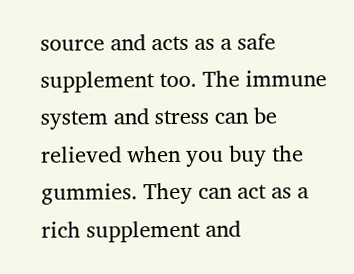source and acts as a safe supplement too. The immune system and stress can be relieved when you buy the gummies. They can act as a rich supplement and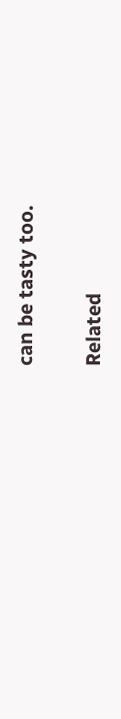can be tasty too.

Related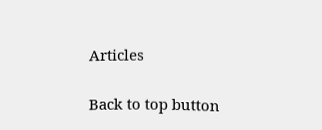Articles

Back to top button